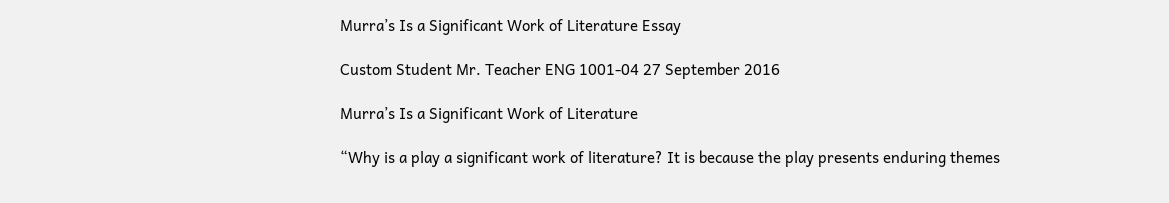Murra’s Is a Significant Work of Literature Essay

Custom Student Mr. Teacher ENG 1001-04 27 September 2016

Murra’s Is a Significant Work of Literature

“Why is a play a significant work of literature? It is because the play presents enduring themes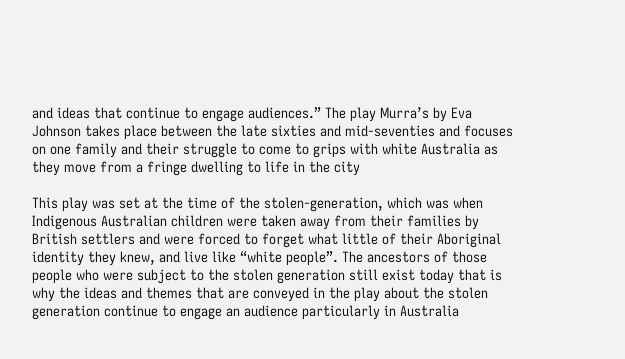and ideas that continue to engage audiences.” The play Murra’s by Eva Johnson takes place between the late sixties and mid-seventies and focuses on one family and their struggle to come to grips with white Australia as they move from a fringe dwelling to life in the city

This play was set at the time of the stolen-generation, which was when Indigenous Australian children were taken away from their families by British settlers and were forced to forget what little of their Aboriginal identity they knew, and live like “white people”. The ancestors of those people who were subject to the stolen generation still exist today that is why the ideas and themes that are conveyed in the play about the stolen generation continue to engage an audience particularly in Australia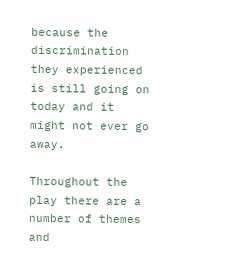because the discrimination they experienced is still going on today and it might not ever go away.

Throughout the play there are a number of themes and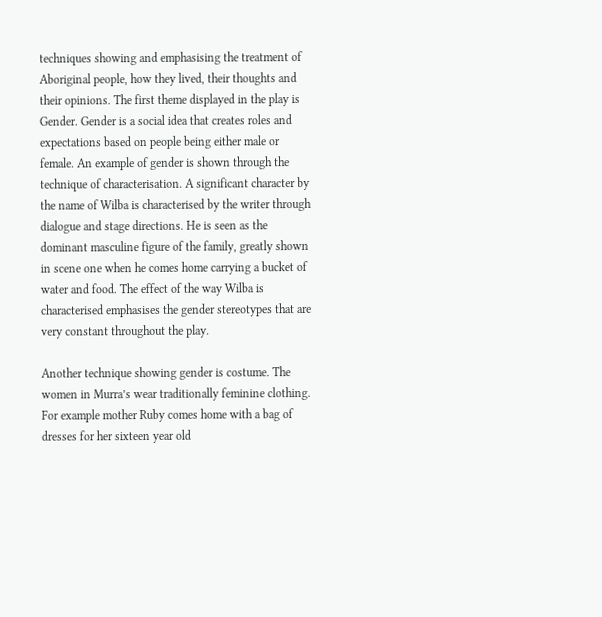techniques showing and emphasising the treatment of Aboriginal people, how they lived, their thoughts and their opinions. The first theme displayed in the play is Gender. Gender is a social idea that creates roles and expectations based on people being either male or female. An example of gender is shown through the technique of characterisation. A significant character by the name of Wilba is characterised by the writer through dialogue and stage directions. He is seen as the dominant masculine figure of the family, greatly shown in scene one when he comes home carrying a bucket of water and food. The effect of the way Wilba is characterised emphasises the gender stereotypes that are very constant throughout the play.

Another technique showing gender is costume. The women in Murra’s wear traditionally feminine clothing. For example mother Ruby comes home with a bag of dresses for her sixteen year old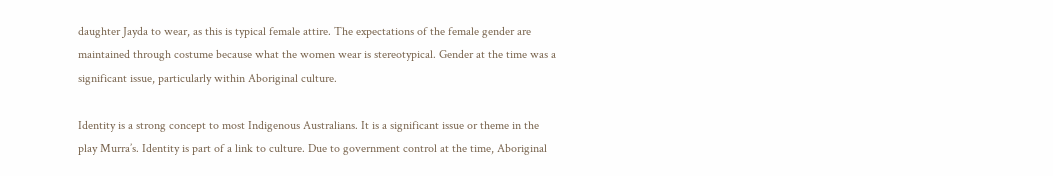daughter Jayda to wear, as this is typical female attire. The expectations of the female gender are maintained through costume because what the women wear is stereotypical. Gender at the time was a significant issue, particularly within Aboriginal culture.

Identity is a strong concept to most Indigenous Australians. It is a significant issue or theme in the play Murra’s. Identity is part of a link to culture. Due to government control at the time, Aboriginal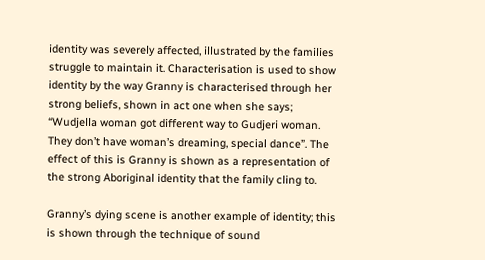identity was severely affected, illustrated by the families struggle to maintain it. Characterisation is used to show identity by the way Granny is characterised through her strong beliefs, shown in act one when she says; “Wudjella woman got different way to Gudjeri woman. They don’t have woman’s dreaming, special dance”. The effect of this is Granny is shown as a representation of the strong Aboriginal identity that the family cling to.

Granny’s dying scene is another example of identity; this is shown through the technique of sound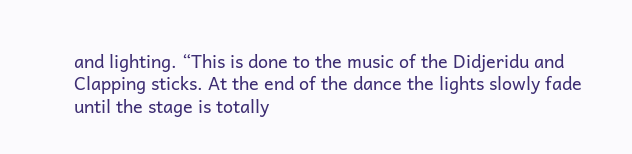and lighting. “This is done to the music of the Didjeridu and Clapping sticks. At the end of the dance the lights slowly fade until the stage is totally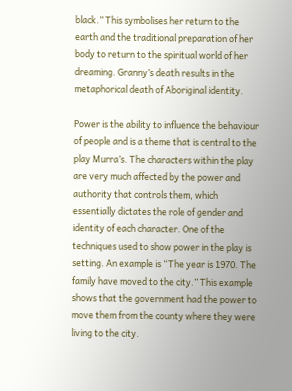black.” This symbolises her return to the earth and the traditional preparation of her body to return to the spiritual world of her dreaming. Granny’s death results in the metaphorical death of Aboriginal identity.

Power is the ability to influence the behaviour of people and is a theme that is central to the play Murra’s. The characters within the play are very much affected by the power and authority that controls them, which essentially dictates the role of gender and identity of each character. One of the techniques used to show power in the play is setting. An example is “The year is 1970. The family have moved to the city.” This example shows that the government had the power to move them from the county where they were living to the city.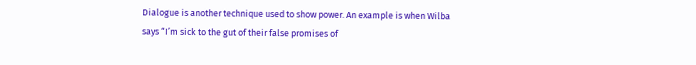Dialogue is another technique used to show power. An example is when Wilba says “I’m sick to the gut of their false promises of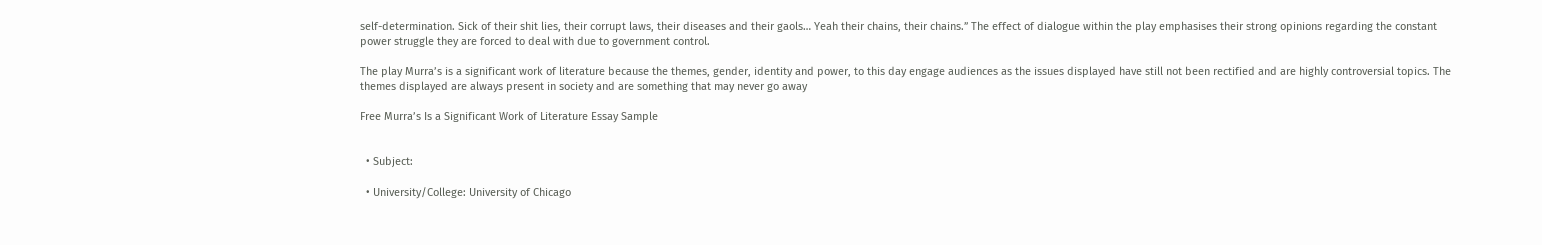self-determination. Sick of their shit lies, their corrupt laws, their diseases and their gaols… Yeah their chains, their chains.” The effect of dialogue within the play emphasises their strong opinions regarding the constant power struggle they are forced to deal with due to government control.

The play Murra’s is a significant work of literature because the themes, gender, identity and power, to this day engage audiences as the issues displayed have still not been rectified and are highly controversial topics. The themes displayed are always present in society and are something that may never go away

Free Murra’s Is a Significant Work of Literature Essay Sample


  • Subject:

  • University/College: University of Chicago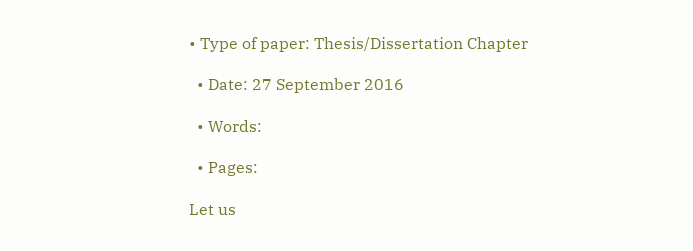• Type of paper: Thesis/Dissertation Chapter

  • Date: 27 September 2016

  • Words:

  • Pages:

Let us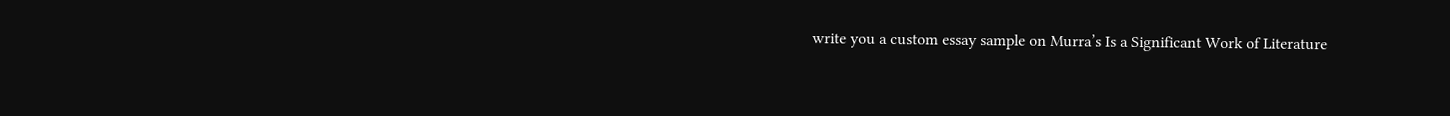write you a custom essay sample on Murra’s Is a Significant Work of Literature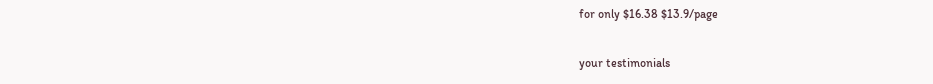for only $16.38 $13.9/page

your testimonials